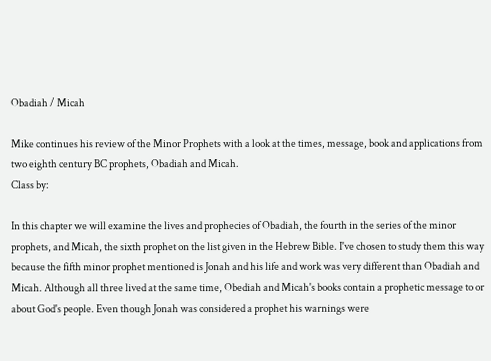Obadiah / Micah

Mike continues his review of the Minor Prophets with a look at the times, message, book and applications from two eighth century BC prophets, Obadiah and Micah.
Class by:

In this chapter we will examine the lives and prophecies of Obadiah, the fourth in the series of the minor prophets, and Micah, the sixth prophet on the list given in the Hebrew Bible. I've chosen to study them this way because the fifth minor prophet mentioned is Jonah and his life and work was very different than Obadiah and Micah. Although all three lived at the same time, Obediah and Micah's books contain a prophetic message to or about God's people. Even though Jonah was considered a prophet his warnings were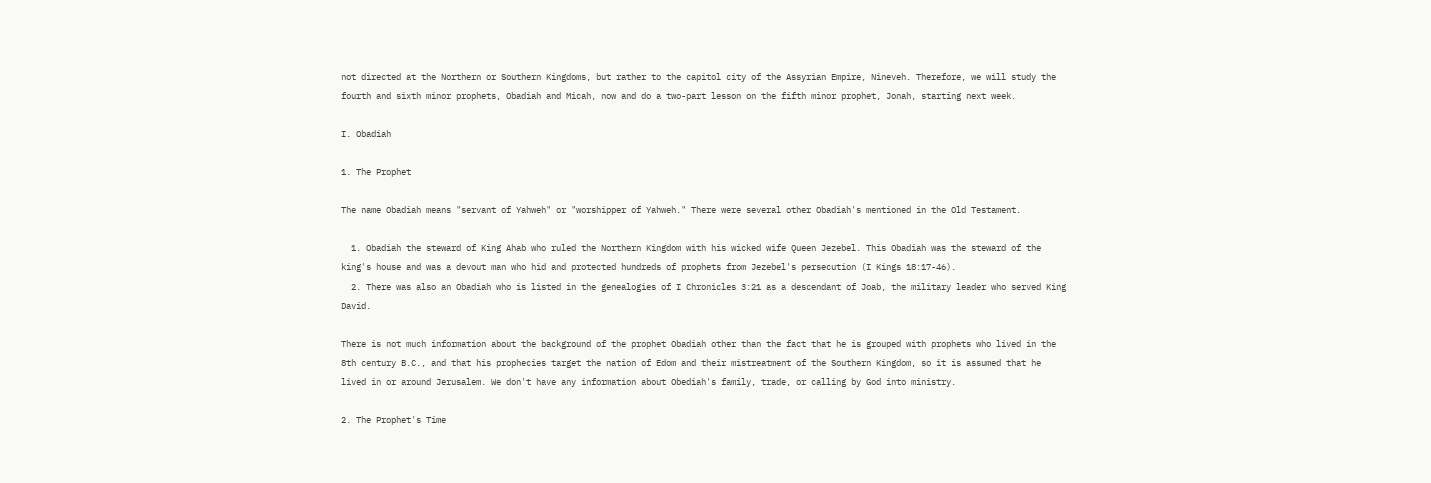not directed at the Northern or Southern Kingdoms, but rather to the capitol city of the Assyrian Empire, Nineveh. Therefore, we will study the fourth and sixth minor prophets, Obadiah and Micah, now and do a two-part lesson on the fifth minor prophet, Jonah, starting next week.

I. Obadiah

1. The Prophet

The name Obadiah means "servant of Yahweh" or "worshipper of Yahweh." There were several other Obadiah's mentioned in the Old Testament.

  1. Obadiah the steward of King Ahab who ruled the Northern Kingdom with his wicked wife Queen Jezebel. This Obadiah was the steward of the king's house and was a devout man who hid and protected hundreds of prophets from Jezebel's persecution (I Kings 18:17-46).
  2. There was also an Obadiah who is listed in the genealogies of I Chronicles 3:21 as a descendant of Joab, the military leader who served King David.

There is not much information about the background of the prophet Obadiah other than the fact that he is grouped with prophets who lived in the 8th century B.C., and that his prophecies target the nation of Edom and their mistreatment of the Southern Kingdom, so it is assumed that he lived in or around Jerusalem. We don't have any information about Obediah's family, trade, or calling by God into ministry.

2. The Prophet's Time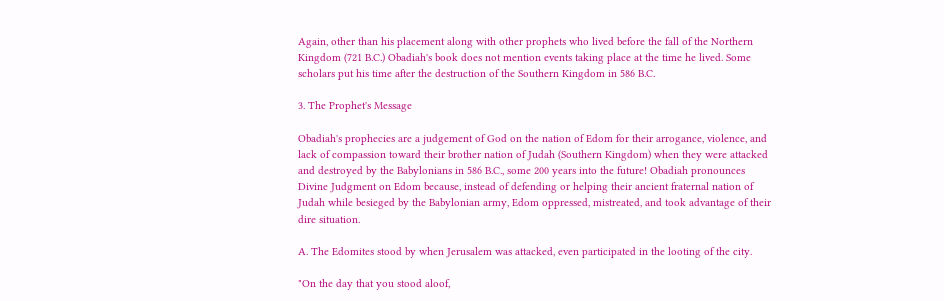Again, other than his placement along with other prophets who lived before the fall of the Northern Kingdom (721 B.C.) Obadiah's book does not mention events taking place at the time he lived. Some scholars put his time after the destruction of the Southern Kingdom in 586 B.C.

3. The Prophet's Message

Obadiah's prophecies are a judgement of God on the nation of Edom for their arrogance, violence, and lack of compassion toward their brother nation of Judah (Southern Kingdom) when they were attacked and destroyed by the Babylonians in 586 B.C., some 200 years into the future! Obadiah pronounces Divine Judgment on Edom because, instead of defending or helping their ancient fraternal nation of Judah while besieged by the Babylonian army, Edom oppressed, mistreated, and took advantage of their dire situation.

A. The Edomites stood by when Jerusalem was attacked, even participated in the looting of the city.

"On the day that you stood aloof,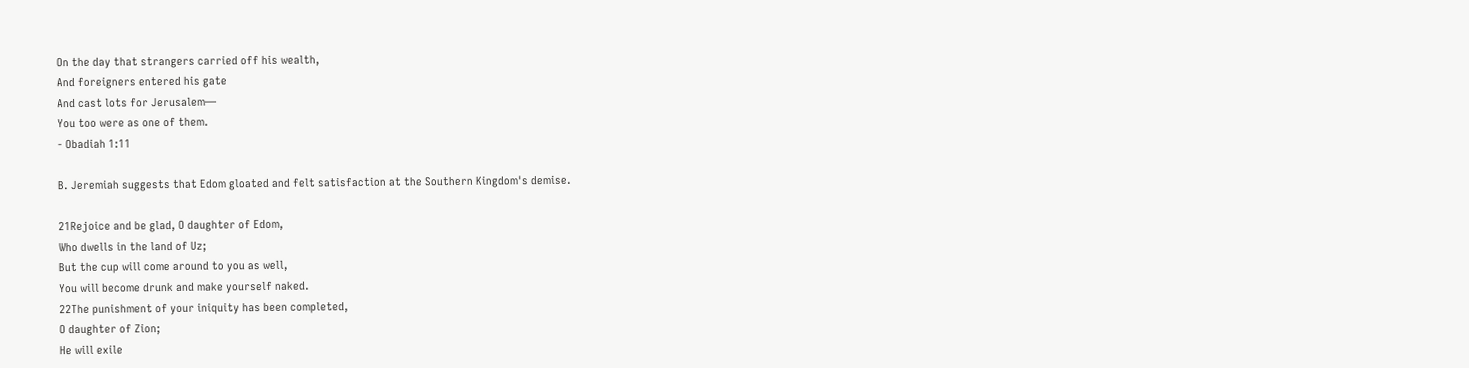On the day that strangers carried off his wealth,
And foreigners entered his gate
And cast lots for Jerusalem—
You too were as one of them.
- Obadiah 1:11

B. Jeremiah suggests that Edom gloated and felt satisfaction at the Southern Kingdom's demise.

21Rejoice and be glad, O daughter of Edom,
Who dwells in the land of Uz;
But the cup will come around to you as well,
You will become drunk and make yourself naked.
22The punishment of your iniquity has been completed,
O daughter of Zion;
He will exile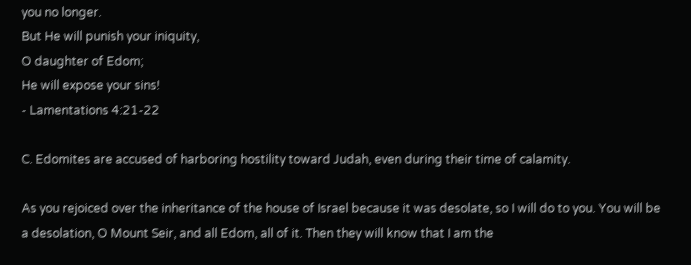you no longer.
But He will punish your iniquity,
O daughter of Edom;
He will expose your sins!
- Lamentations 4:21-22

C. Edomites are accused of harboring hostility toward Judah, even during their time of calamity.

As you rejoiced over the inheritance of the house of Israel because it was desolate, so I will do to you. You will be a desolation, O Mount Seir, and all Edom, all of it. Then they will know that I am the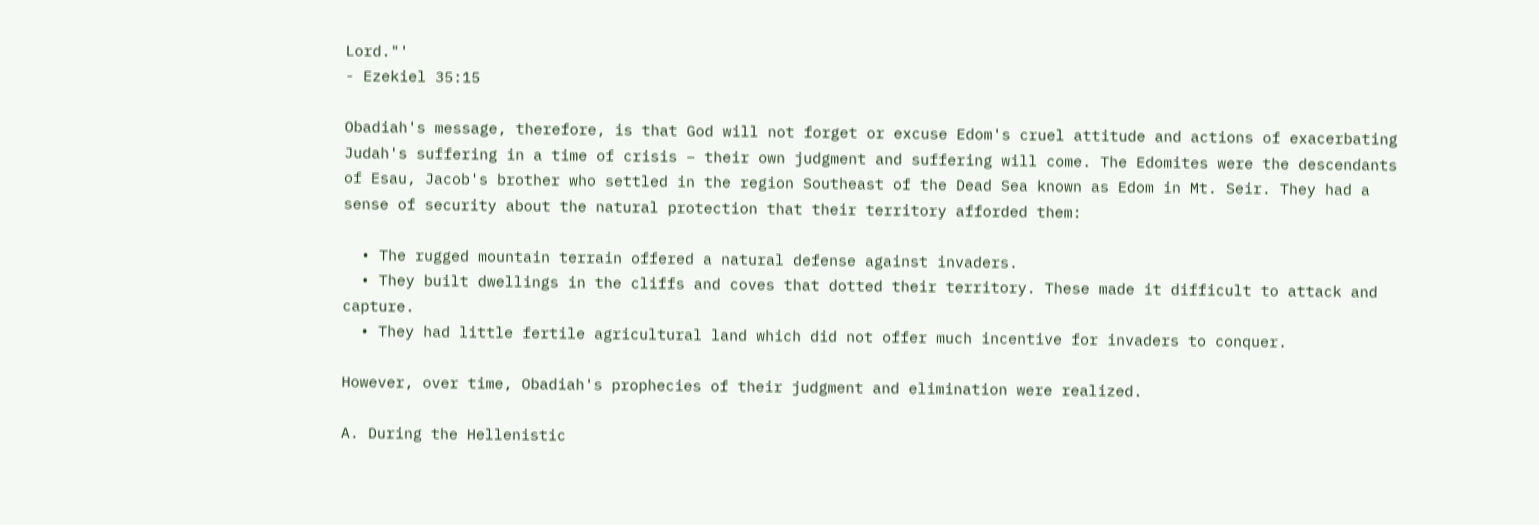Lord."'
- Ezekiel 35:15

Obadiah's message, therefore, is that God will not forget or excuse Edom's cruel attitude and actions of exacerbating Judah's suffering in a time of crisis – their own judgment and suffering will come. The Edomites were the descendants of Esau, Jacob's brother who settled in the region Southeast of the Dead Sea known as Edom in Mt. Seir. They had a sense of security about the natural protection that their territory afforded them:

  • The rugged mountain terrain offered a natural defense against invaders.
  • They built dwellings in the cliffs and coves that dotted their territory. These made it difficult to attack and capture.
  • They had little fertile agricultural land which did not offer much incentive for invaders to conquer.

However, over time, Obadiah's prophecies of their judgment and elimination were realized.

A. During the Hellenistic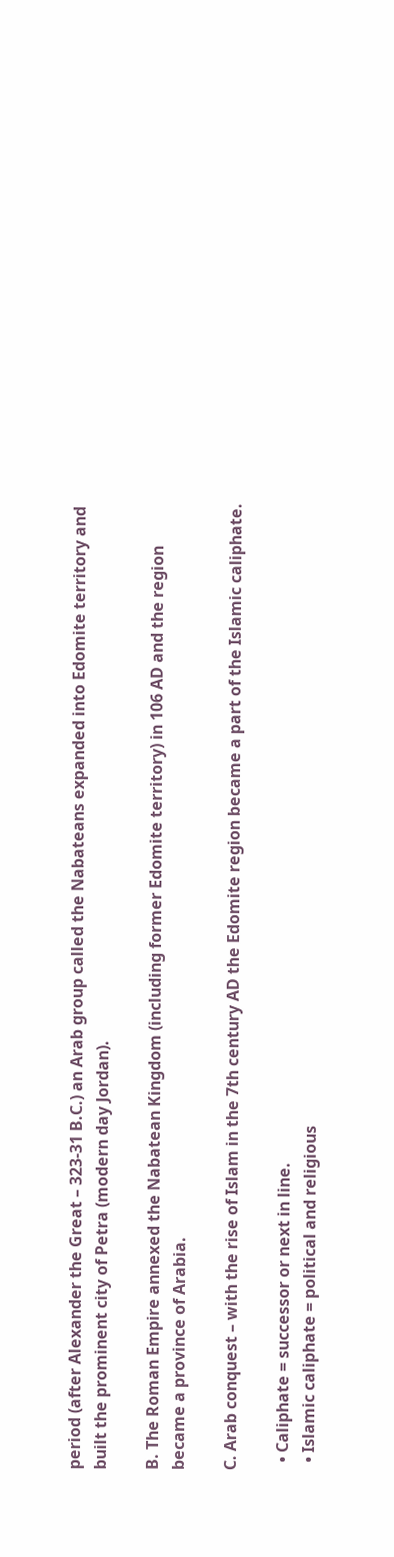period (after Alexander the Great – 323-31 B.C.) an Arab group called the Nabateans expanded into Edomite territory and built the prominent city of Petra (modern day Jordan).

B. The Roman Empire annexed the Nabatean Kingdom (including former Edomite territory) in 106 AD and the region became a province of Arabia.

C. Arab conquest – with the rise of Islam in the 7th century AD the Edomite region became a part of the Islamic caliphate.

  • Caliphate = successor or next in line.
  • Islamic caliphate = political and religious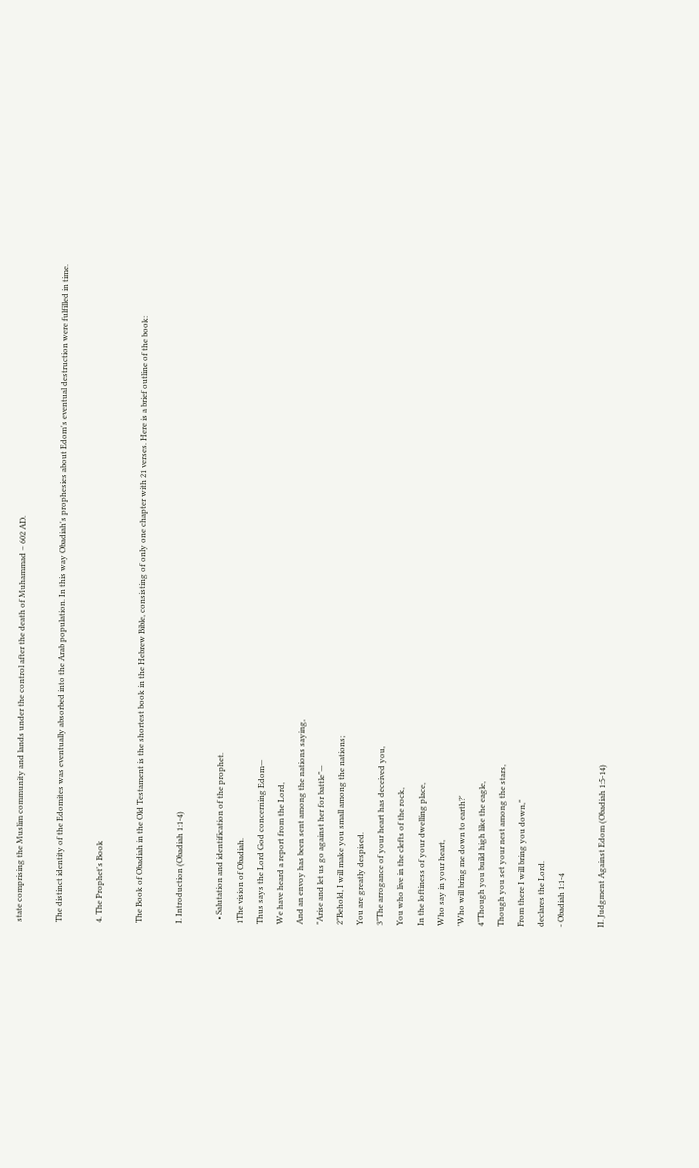state comprising the Muslim community and lands under the control after the death of Muhammad – 602 AD.

The distinct identity of the Edomites was eventually absorbed into the Arab population. In this way Obadiah's prophesies about Edom's eventual destruction were fulfilled in time.

4. The Prophet's Book

The Book of Obadiah in the Old Testament is the shortest book in the Hebrew Bible, consisting of only one chapter with 21 verses. Here is a brief outline of the book:

I. Introduction (Obadiah 1:1-4)

  • Salutation and identification of the prophet.
1The vision of Obadiah.
Thus says the Lord God concerning Edom—
We have heard a report from the Lord,
And an envoy has been sent among the nations saying,
"Arise and let us go against her for battle"—
2"Behold, I will make you small among the nations;
You are greatly despised.
3"The arrogance of your heart has deceived you,
You who live in the clefts of the rock,
In the loftiness of your dwelling place,
Who say in your heart,
'Who will bring me down to earth?'
4"Though you build high like the eagle,
Though you set your nest among the stars,
From there I will bring you down,"
declares the Lord.
- Obadiah 1:1-4

II. Judgment Against Edom (Obadiah 1:5-14)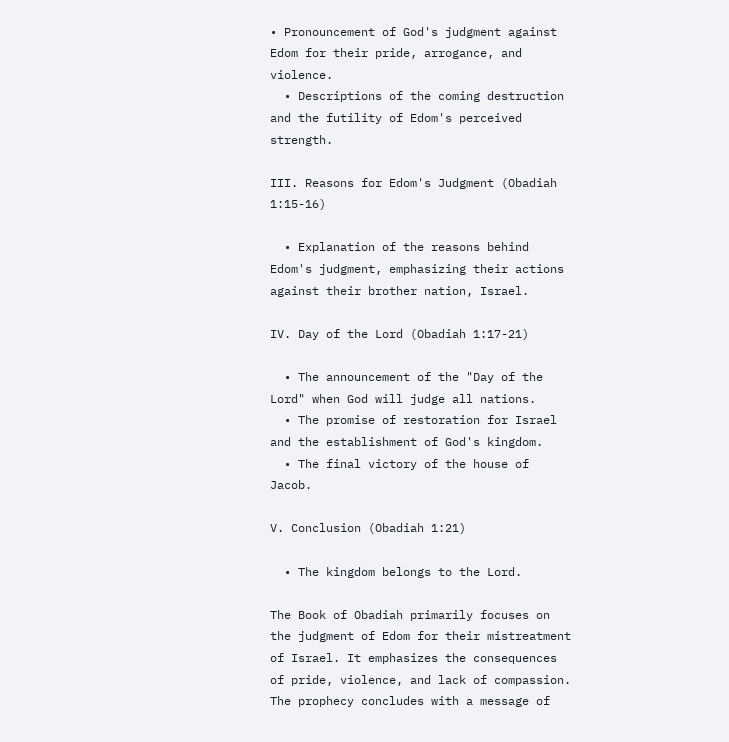• Pronouncement of God's judgment against Edom for their pride, arrogance, and violence.
  • Descriptions of the coming destruction and the futility of Edom's perceived strength.

III. Reasons for Edom's Judgment (Obadiah 1:15-16)

  • Explanation of the reasons behind Edom's judgment, emphasizing their actions against their brother nation, Israel.

IV. Day of the Lord (Obadiah 1:17-21)

  • The announcement of the "Day of the Lord" when God will judge all nations.
  • The promise of restoration for Israel and the establishment of God's kingdom.
  • The final victory of the house of Jacob.

V. Conclusion (Obadiah 1:21)

  • The kingdom belongs to the Lord.

The Book of Obadiah primarily focuses on the judgment of Edom for their mistreatment of Israel. It emphasizes the consequences of pride, violence, and lack of compassion. The prophecy concludes with a message of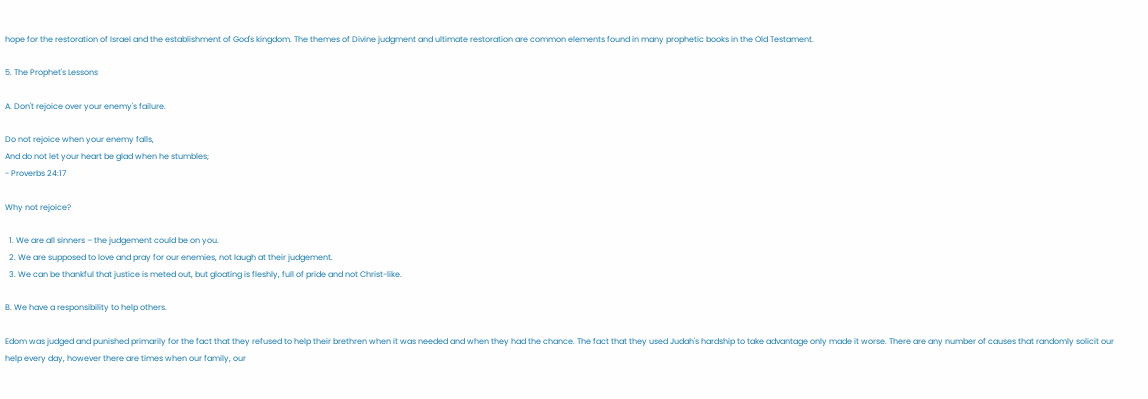hope for the restoration of Israel and the establishment of God's kingdom. The themes of Divine judgment and ultimate restoration are common elements found in many prophetic books in the Old Testament.

5. The Prophet's Lessons

A. Don't rejoice over your enemy's failure.

Do not rejoice when your enemy falls,
And do not let your heart be glad when he stumbles;
- Proverbs 24:17

Why not rejoice?

  1. We are all sinners – the judgement could be on you.
  2. We are supposed to love and pray for our enemies, not laugh at their judgement.
  3. We can be thankful that justice is meted out, but gloating is fleshly, full of pride and not Christ-like.

B. We have a responsibility to help others.

Edom was judged and punished primarily for the fact that they refused to help their brethren when it was needed and when they had the chance. The fact that they used Judah's hardship to take advantage only made it worse. There are any number of causes that randomly solicit our help every day, however there are times when our family, our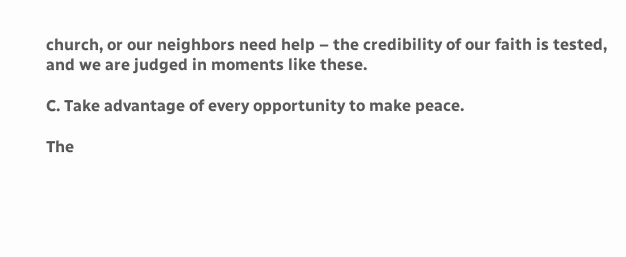church, or our neighbors need help – the credibility of our faith is tested, and we are judged in moments like these.

C. Take advantage of every opportunity to make peace.

The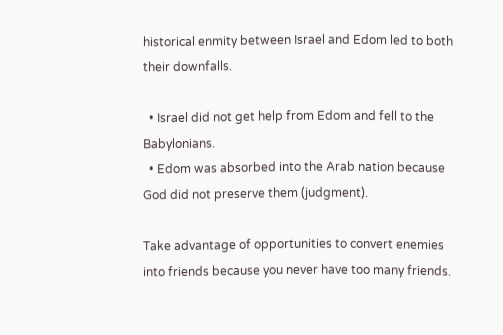historical enmity between Israel and Edom led to both their downfalls.

  • Israel did not get help from Edom and fell to the Babylonians.
  • Edom was absorbed into the Arab nation because God did not preserve them (judgment).

Take advantage of opportunities to convert enemies into friends because you never have too many friends.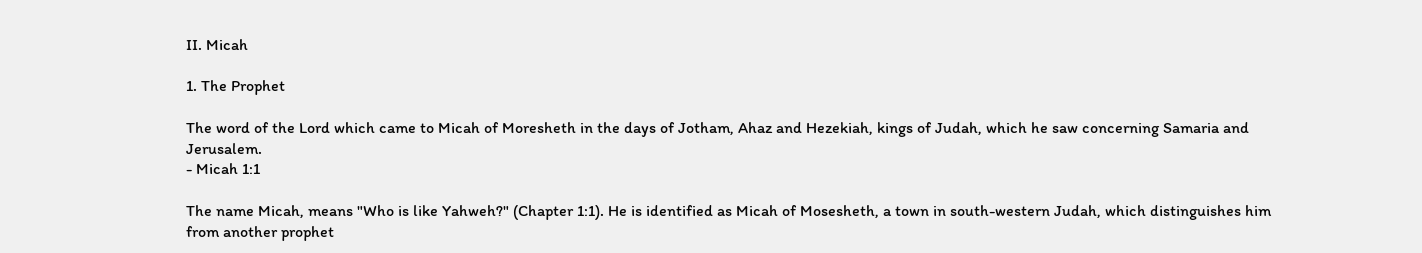II. Micah

1. The Prophet

The word of the Lord which came to Micah of Moresheth in the days of Jotham, Ahaz and Hezekiah, kings of Judah, which he saw concerning Samaria and Jerusalem.
- Micah 1:1

The name Micah, means "Who is like Yahweh?" (Chapter 1:1). He is identified as Micah of Mosesheth, a town in south-western Judah, which distinguishes him from another prophet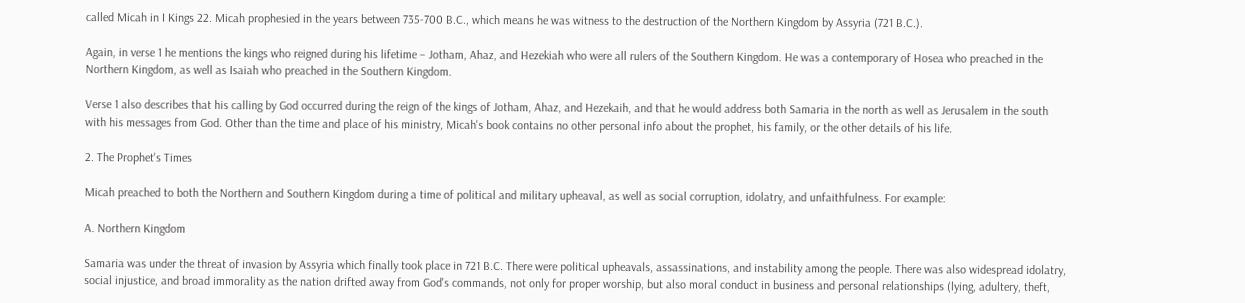called Micah in I Kings 22. Micah prophesied in the years between 735-700 B.C., which means he was witness to the destruction of the Northern Kingdom by Assyria (721 B.C.).

Again, in verse 1 he mentions the kings who reigned during his lifetime – Jotham, Ahaz, and Hezekiah who were all rulers of the Southern Kingdom. He was a contemporary of Hosea who preached in the Northern Kingdom, as well as Isaiah who preached in the Southern Kingdom.

Verse 1 also describes that his calling by God occurred during the reign of the kings of Jotham, Ahaz, and Hezekaih, and that he would address both Samaria in the north as well as Jerusalem in the south with his messages from God. Other than the time and place of his ministry, Micah's book contains no other personal info about the prophet, his family, or the other details of his life.

2. The Prophet's Times

Micah preached to both the Northern and Southern Kingdom during a time of political and military upheaval, as well as social corruption, idolatry, and unfaithfulness. For example:

A. Northern Kingdom

Samaria was under the threat of invasion by Assyria which finally took place in 721 B.C. There were political upheavals, assassinations, and instability among the people. There was also widespread idolatry, social injustice, and broad immorality as the nation drifted away from God's commands, not only for proper worship, but also moral conduct in business and personal relationships (lying, adultery, theft,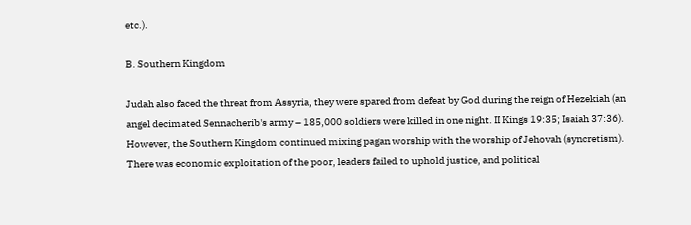etc.).

B. Southern Kingdom

Judah also faced the threat from Assyria, they were spared from defeat by God during the reign of Hezekiah (an angel decimated Sennacherib's army – 185,000 soldiers were killed in one night. II Kings 19:35; Isaiah 37:36). However, the Southern Kingdom continued mixing pagan worship with the worship of Jehovah (syncretism). There was economic exploitation of the poor, leaders failed to uphold justice, and political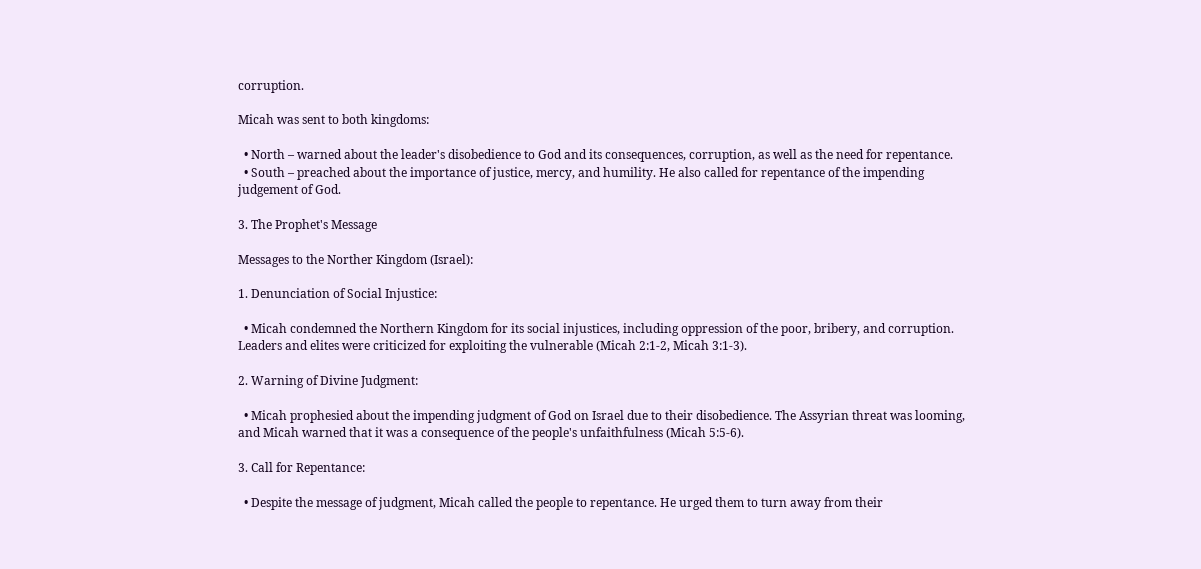corruption.

Micah was sent to both kingdoms:

  • North – warned about the leader's disobedience to God and its consequences, corruption, as well as the need for repentance.
  • South – preached about the importance of justice, mercy, and humility. He also called for repentance of the impending judgement of God.

3. The Prophet's Message

Messages to the Norther Kingdom (Israel):

1. Denunciation of Social Injustice:

  • Micah condemned the Northern Kingdom for its social injustices, including oppression of the poor, bribery, and corruption. Leaders and elites were criticized for exploiting the vulnerable (Micah 2:1-2, Micah 3:1-3).

2. Warning of Divine Judgment:

  • Micah prophesied about the impending judgment of God on Israel due to their disobedience. The Assyrian threat was looming, and Micah warned that it was a consequence of the people's unfaithfulness (Micah 5:5-6).

3. Call for Repentance:

  • Despite the message of judgment, Micah called the people to repentance. He urged them to turn away from their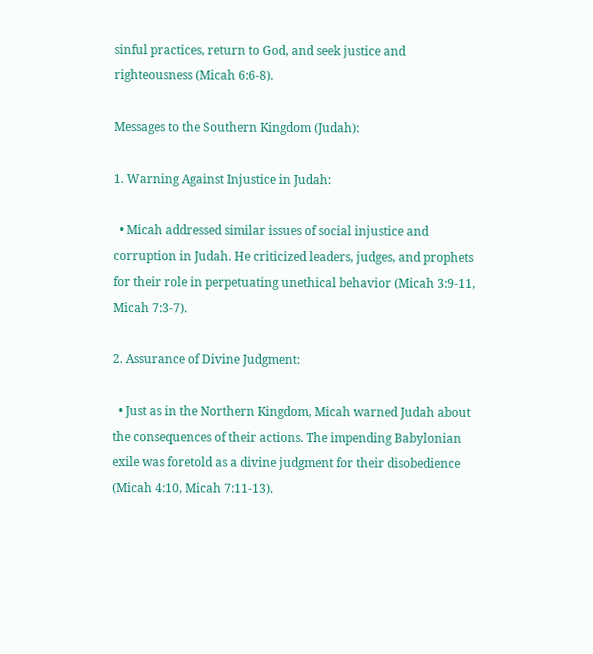sinful practices, return to God, and seek justice and righteousness (Micah 6:6-8).

Messages to the Southern Kingdom (Judah):

1. Warning Against Injustice in Judah:

  • Micah addressed similar issues of social injustice and corruption in Judah. He criticized leaders, judges, and prophets for their role in perpetuating unethical behavior (Micah 3:9-11, Micah 7:3-7).

2. Assurance of Divine Judgment:

  • Just as in the Northern Kingdom, Micah warned Judah about the consequences of their actions. The impending Babylonian exile was foretold as a divine judgment for their disobedience (Micah 4:10, Micah 7:11-13).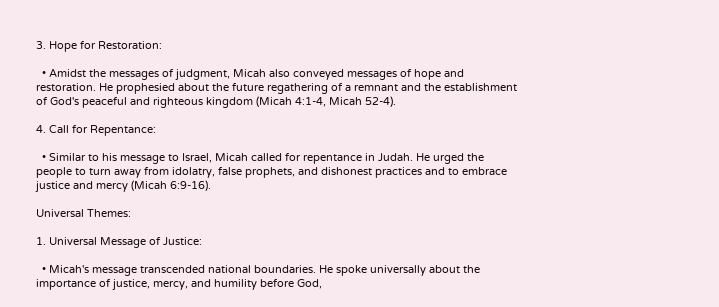3. Hope for Restoration:

  • Amidst the messages of judgment, Micah also conveyed messages of hope and restoration. He prophesied about the future regathering of a remnant and the establishment of God's peaceful and righteous kingdom (Micah 4:1-4, Micah 52-4).

4. Call for Repentance:

  • Similar to his message to Israel, Micah called for repentance in Judah. He urged the people to turn away from idolatry, false prophets, and dishonest practices and to embrace justice and mercy (Micah 6:9-16).

Universal Themes:

1. Universal Message of Justice:

  • Micah's message transcended national boundaries. He spoke universally about the importance of justice, mercy, and humility before God,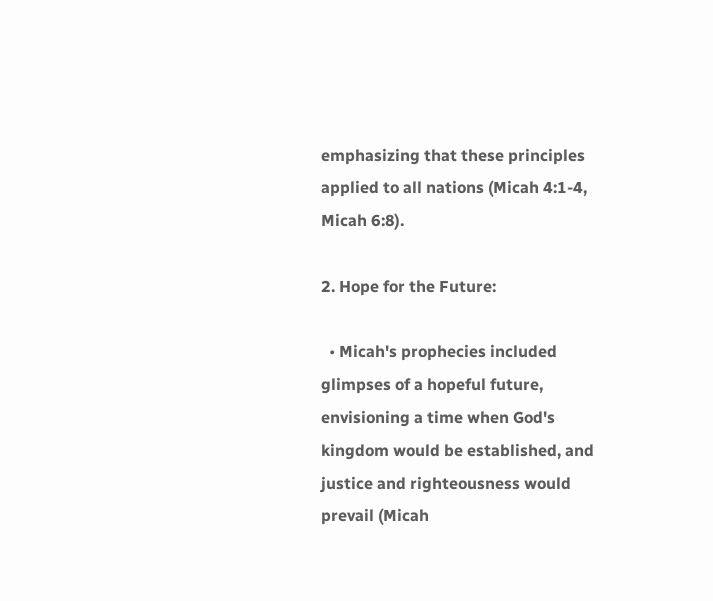emphasizing that these principles applied to all nations (Micah 4:1-4, Micah 6:8).

2. Hope for the Future:

  • Micah's prophecies included glimpses of a hopeful future, envisioning a time when God's kingdom would be established, and justice and righteousness would prevail (Micah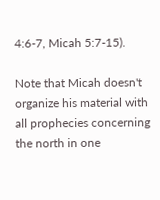4:6-7, Micah 5:7-15).

Note that Micah doesn't organize his material with all prophecies concerning the north in one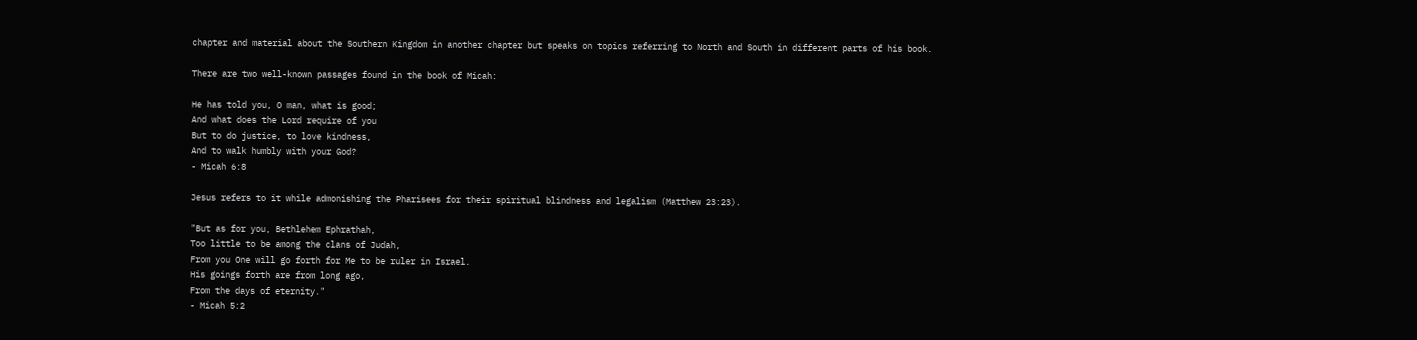chapter and material about the Southern Kingdom in another chapter but speaks on topics referring to North and South in different parts of his book.

There are two well-known passages found in the book of Micah:

He has told you, O man, what is good;
And what does the Lord require of you
But to do justice, to love kindness,
And to walk humbly with your God?
- Micah 6:8

Jesus refers to it while admonishing the Pharisees for their spiritual blindness and legalism (Matthew 23:23).

"But as for you, Bethlehem Ephrathah,
Too little to be among the clans of Judah,
From you One will go forth for Me to be ruler in Israel.
His goings forth are from long ago,
From the days of eternity."
- Micah 5:2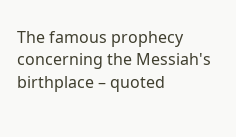The famous prophecy concerning the Messiah's birthplace – quoted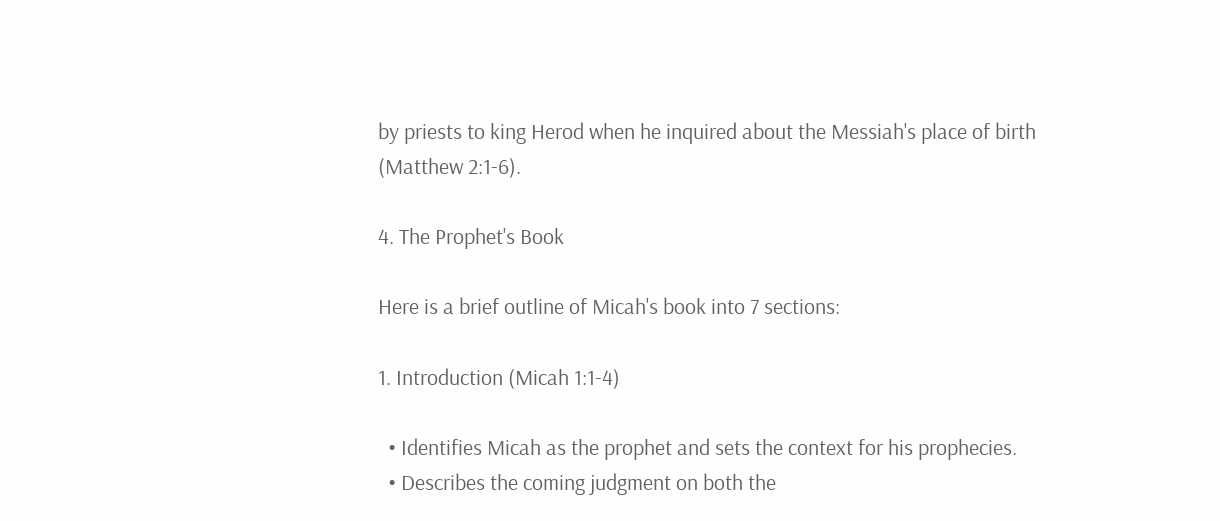by priests to king Herod when he inquired about the Messiah's place of birth (Matthew 2:1-6).

4. The Prophet's Book

Here is a brief outline of Micah's book into 7 sections:

1. Introduction (Micah 1:1-4)

  • Identifies Micah as the prophet and sets the context for his prophecies.
  • Describes the coming judgment on both the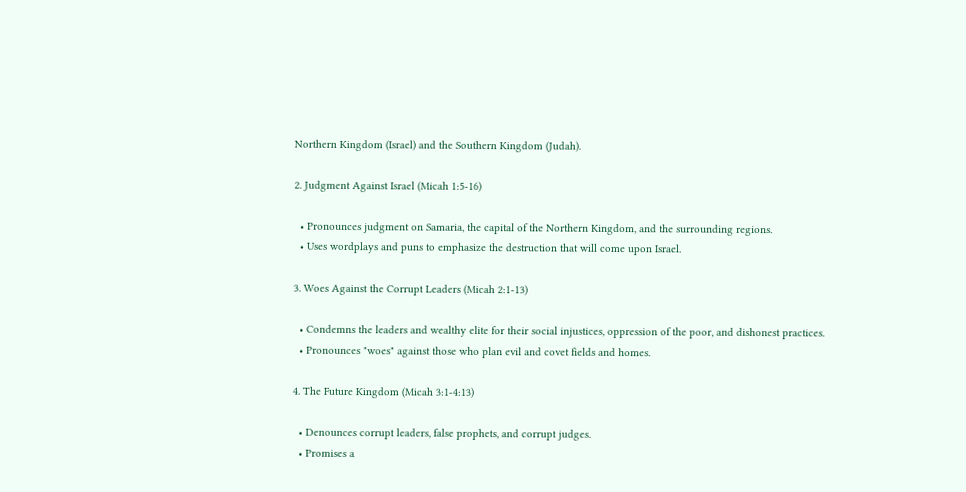Northern Kingdom (Israel) and the Southern Kingdom (Judah).

2. Judgment Against Israel (Micah 1:5-16)

  • Pronounces judgment on Samaria, the capital of the Northern Kingdom, and the surrounding regions.
  • Uses wordplays and puns to emphasize the destruction that will come upon Israel.

3. Woes Against the Corrupt Leaders (Micah 2:1-13)

  • Condemns the leaders and wealthy elite for their social injustices, oppression of the poor, and dishonest practices.
  • Pronounces "woes" against those who plan evil and covet fields and homes.

4. The Future Kingdom (Micah 3:1-4:13)

  • Denounces corrupt leaders, false prophets, and corrupt judges.
  • Promises a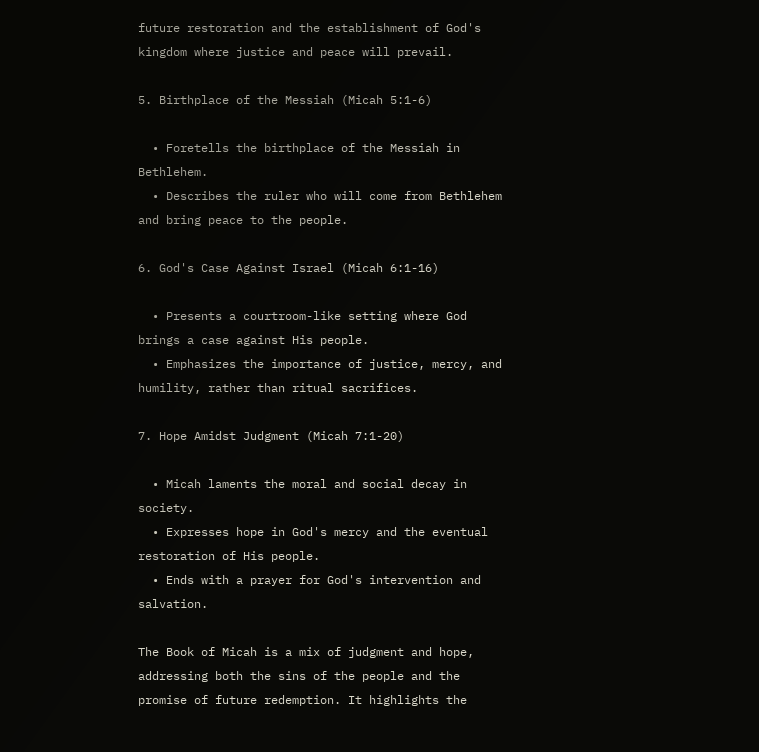future restoration and the establishment of God's kingdom where justice and peace will prevail.

5. Birthplace of the Messiah (Micah 5:1-6)

  • Foretells the birthplace of the Messiah in Bethlehem.
  • Describes the ruler who will come from Bethlehem and bring peace to the people.

6. God's Case Against Israel (Micah 6:1-16)

  • Presents a courtroom-like setting where God brings a case against His people.
  • Emphasizes the importance of justice, mercy, and humility, rather than ritual sacrifices.

7. Hope Amidst Judgment (Micah 7:1-20)

  • Micah laments the moral and social decay in society.
  • Expresses hope in God's mercy and the eventual restoration of His people.
  • Ends with a prayer for God's intervention and salvation.

The Book of Micah is a mix of judgment and hope, addressing both the sins of the people and the promise of future redemption. It highlights the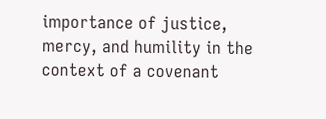importance of justice, mercy, and humility in the context of a covenant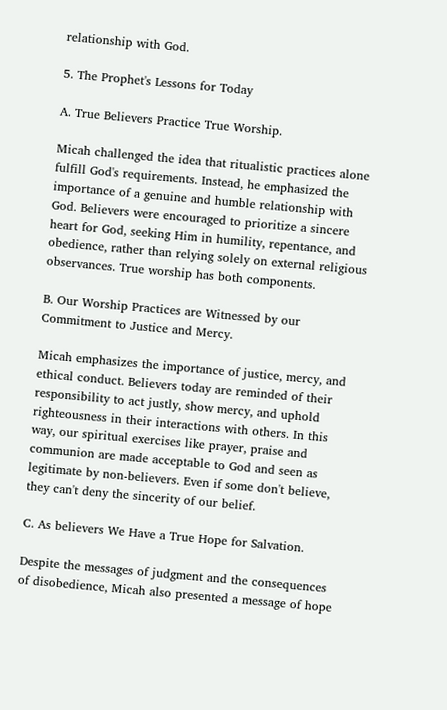relationship with God.

5. The Prophet's Lessons for Today

A. True Believers Practice True Worship.

Micah challenged the idea that ritualistic practices alone fulfill God's requirements. Instead, he emphasized the importance of a genuine and humble relationship with God. Believers were encouraged to prioritize a sincere heart for God, seeking Him in humility, repentance, and obedience, rather than relying solely on external religious observances. True worship has both components.

B. Our Worship Practices are Witnessed by our Commitment to Justice and Mercy.

Micah emphasizes the importance of justice, mercy, and ethical conduct. Believers today are reminded of their responsibility to act justly, show mercy, and uphold righteousness in their interactions with others. In this way, our spiritual exercises like prayer, praise and communion are made acceptable to God and seen as legitimate by non-believers. Even if some don't believe, they can't deny the sincerity of our belief.

C. As believers We Have a True Hope for Salvation.

Despite the messages of judgment and the consequences of disobedience, Micah also presented a message of hope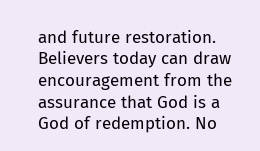and future restoration. Believers today can draw encouragement from the assurance that God is a God of redemption. No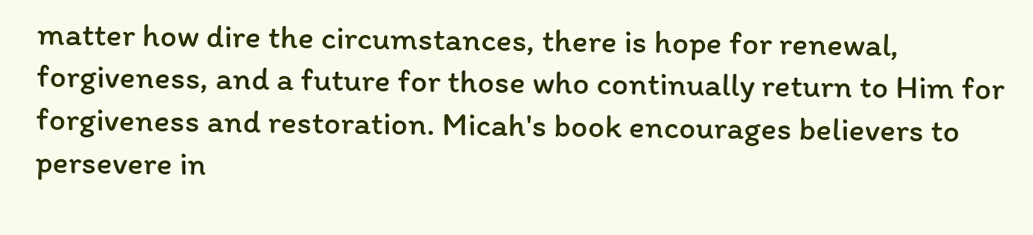matter how dire the circumstances, there is hope for renewal, forgiveness, and a future for those who continually return to Him for forgiveness and restoration. Micah's book encourages believers to persevere in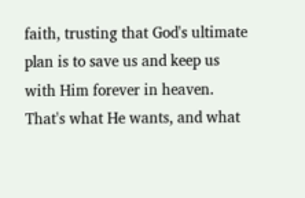faith, trusting that God's ultimate plan is to save us and keep us with Him forever in heaven. That's what He wants, and what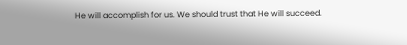He will accomplish for us. We should trust that He will succeed.